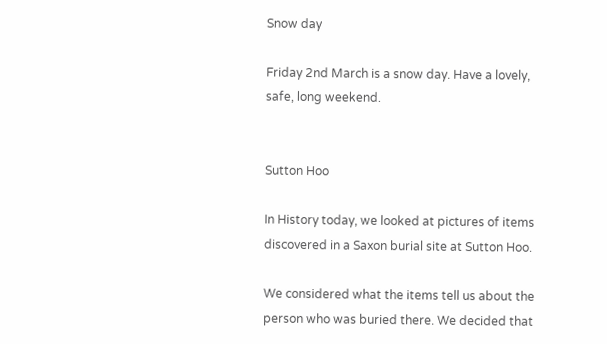Snow day

Friday 2nd March is a snow day. Have a lovely, safe, long weekend.


Sutton Hoo

In History today, we looked at pictures of items discovered in a Saxon burial site at Sutton Hoo.

We considered what the items tell us about the person who was buried there. We decided that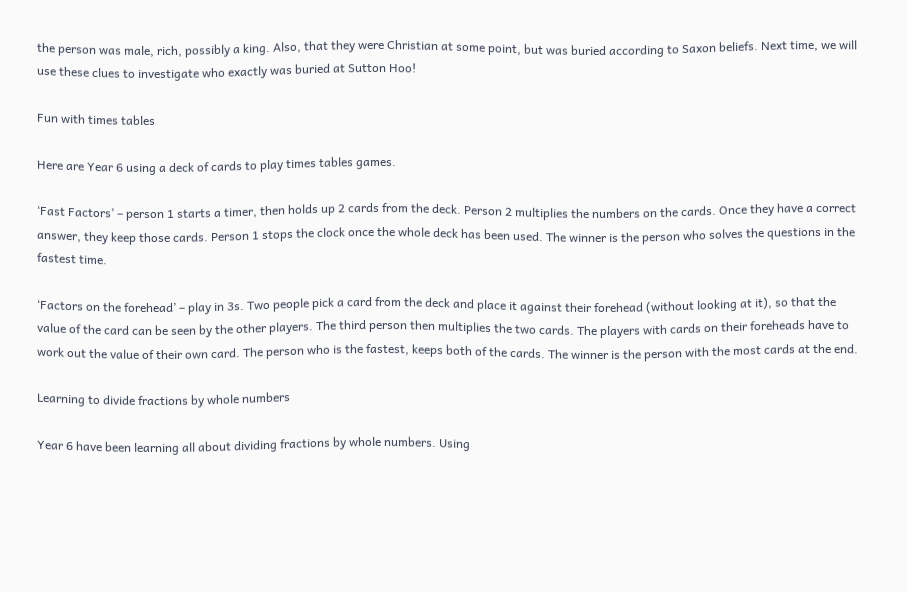the person was male, rich, possibly a king. Also, that they were Christian at some point, but was buried according to Saxon beliefs. Next time, we will use these clues to investigate who exactly was buried at Sutton Hoo!

Fun with times tables

Here are Year 6 using a deck of cards to play times tables games.

‘Fast Factors’ – person 1 starts a timer, then holds up 2 cards from the deck. Person 2 multiplies the numbers on the cards. Once they have a correct answer, they keep those cards. Person 1 stops the clock once the whole deck has been used. The winner is the person who solves the questions in the fastest time.

‘Factors on the forehead’ – play in 3s. Two people pick a card from the deck and place it against their forehead (without looking at it), so that the value of the card can be seen by the other players. The third person then multiplies the two cards. The players with cards on their foreheads have to work out the value of their own card. The person who is the fastest, keeps both of the cards. The winner is the person with the most cards at the end.

Learning to divide fractions by whole numbers

Year 6 have been learning all about dividing fractions by whole numbers. Using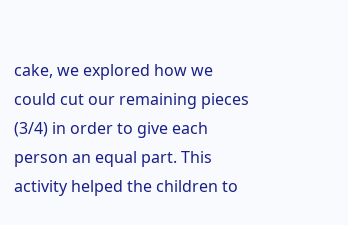cake, we explored how we could cut our remaining pieces (3/4) in order to give each person an equal part. This activity helped the children to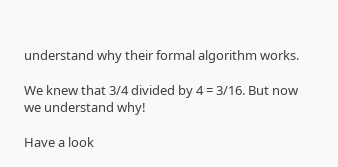understand why their formal algorithm works.

We knew that 3/4 divided by 4 = 3/16. But now we understand why!

Have a look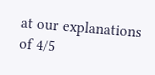at our explanations of 4/5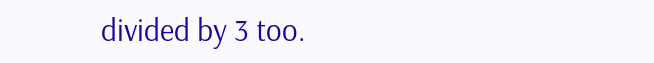divided by 3 too.